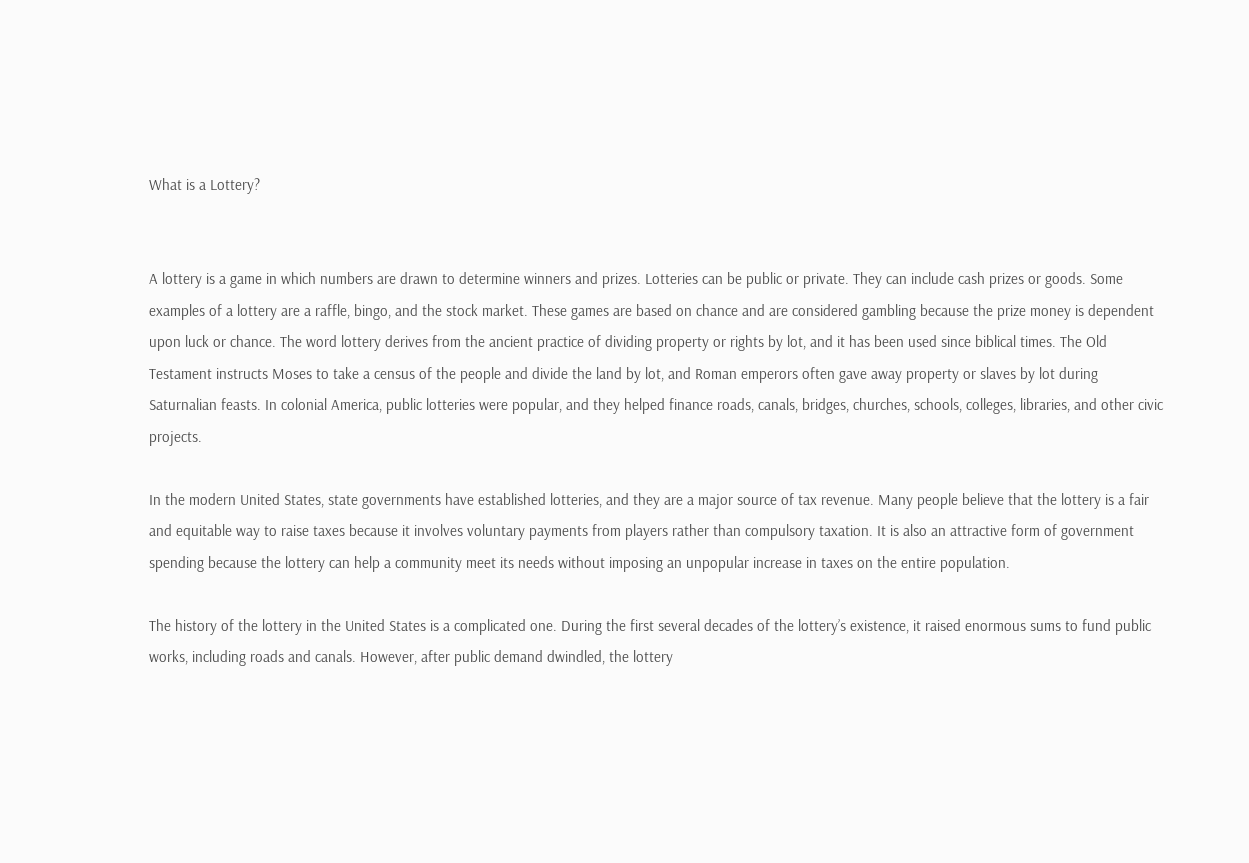What is a Lottery?


A lottery is a game in which numbers are drawn to determine winners and prizes. Lotteries can be public or private. They can include cash prizes or goods. Some examples of a lottery are a raffle, bingo, and the stock market. These games are based on chance and are considered gambling because the prize money is dependent upon luck or chance. The word lottery derives from the ancient practice of dividing property or rights by lot, and it has been used since biblical times. The Old Testament instructs Moses to take a census of the people and divide the land by lot, and Roman emperors often gave away property or slaves by lot during Saturnalian feasts. In colonial America, public lotteries were popular, and they helped finance roads, canals, bridges, churches, schools, colleges, libraries, and other civic projects.

In the modern United States, state governments have established lotteries, and they are a major source of tax revenue. Many people believe that the lottery is a fair and equitable way to raise taxes because it involves voluntary payments from players rather than compulsory taxation. It is also an attractive form of government spending because the lottery can help a community meet its needs without imposing an unpopular increase in taxes on the entire population.

The history of the lottery in the United States is a complicated one. During the first several decades of the lottery’s existence, it raised enormous sums to fund public works, including roads and canals. However, after public demand dwindled, the lottery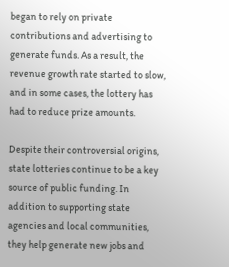began to rely on private contributions and advertising to generate funds. As a result, the revenue growth rate started to slow, and in some cases, the lottery has had to reduce prize amounts.

Despite their controversial origins, state lotteries continue to be a key source of public funding. In addition to supporting state agencies and local communities, they help generate new jobs and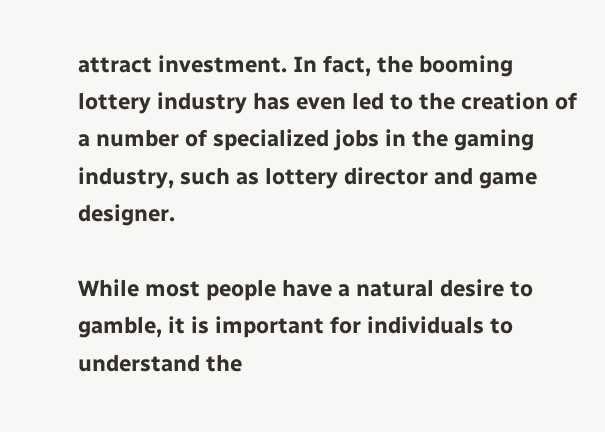attract investment. In fact, the booming lottery industry has even led to the creation of a number of specialized jobs in the gaming industry, such as lottery director and game designer.

While most people have a natural desire to gamble, it is important for individuals to understand the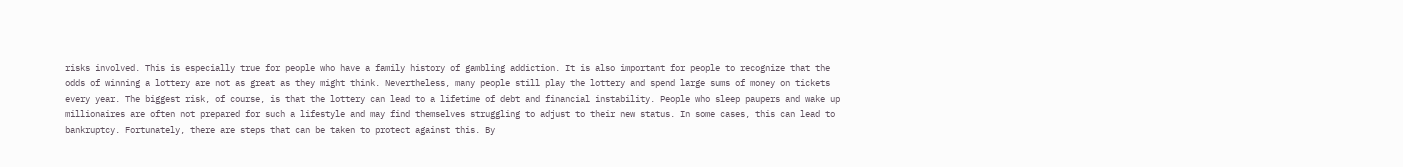risks involved. This is especially true for people who have a family history of gambling addiction. It is also important for people to recognize that the odds of winning a lottery are not as great as they might think. Nevertheless, many people still play the lottery and spend large sums of money on tickets every year. The biggest risk, of course, is that the lottery can lead to a lifetime of debt and financial instability. People who sleep paupers and wake up millionaires are often not prepared for such a lifestyle and may find themselves struggling to adjust to their new status. In some cases, this can lead to bankruptcy. Fortunately, there are steps that can be taken to protect against this. By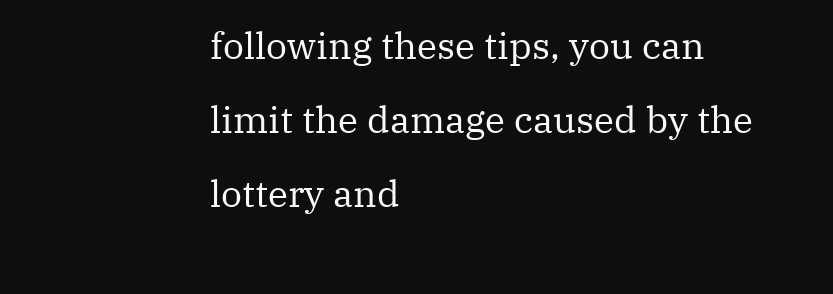following these tips, you can limit the damage caused by the lottery and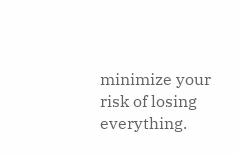minimize your risk of losing everything.